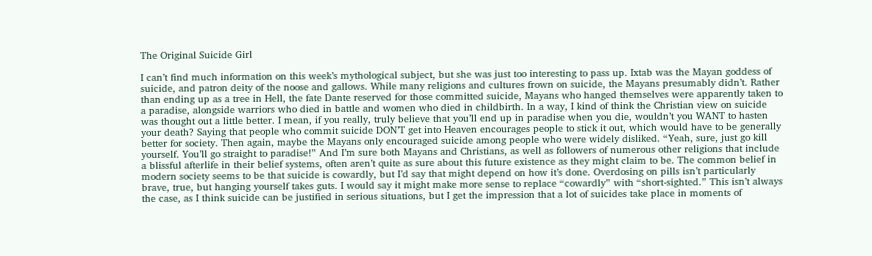The Original Suicide Girl

I can’t find much information on this week’s mythological subject, but she was just too interesting to pass up. Ixtab was the Mayan goddess of suicide, and patron deity of the noose and gallows. While many religions and cultures frown on suicide, the Mayans presumably didn’t. Rather than ending up as a tree in Hell, the fate Dante reserved for those committed suicide, Mayans who hanged themselves were apparently taken to a paradise, alongside warriors who died in battle and women who died in childbirth. In a way, I kind of think the Christian view on suicide was thought out a little better. I mean, if you really, truly believe that you’ll end up in paradise when you die, wouldn’t you WANT to hasten your death? Saying that people who commit suicide DON’T get into Heaven encourages people to stick it out, which would have to be generally better for society. Then again, maybe the Mayans only encouraged suicide among people who were widely disliked. “Yeah, sure, just go kill yourself. You’ll go straight to paradise!” And I’m sure both Mayans and Christians, as well as followers of numerous other religions that include a blissful afterlife in their belief systems, often aren’t quite as sure about this future existence as they might claim to be. The common belief in modern society seems to be that suicide is cowardly, but I’d say that might depend on how it’s done. Overdosing on pills isn’t particularly brave, true, but hanging yourself takes guts. I would say it might make more sense to replace “cowardly” with “short-sighted.” This isn’t always the case, as I think suicide can be justified in serious situations, but I get the impression that a lot of suicides take place in moments of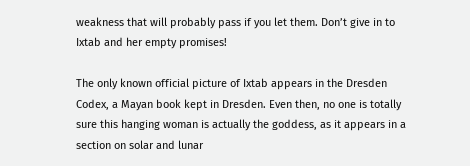weakness that will probably pass if you let them. Don’t give in to Ixtab and her empty promises!

The only known official picture of Ixtab appears in the Dresden Codex, a Mayan book kept in Dresden. Even then, no one is totally sure this hanging woman is actually the goddess, as it appears in a section on solar and lunar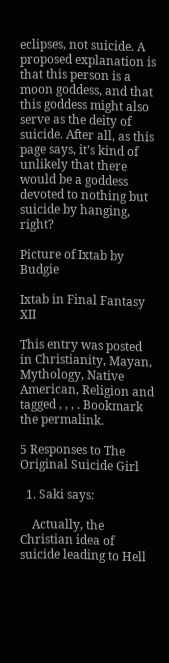eclipses, not suicide. A proposed explanation is that this person is a moon goddess, and that this goddess might also serve as the deity of suicide. After all, as this page says, it’s kind of unlikely that there would be a goddess devoted to nothing but suicide by hanging, right?

Picture of Ixtab by Budgie

Ixtab in Final Fantasy XII

This entry was posted in Christianity, Mayan, Mythology, Native American, Religion and tagged , , , . Bookmark the permalink.

5 Responses to The Original Suicide Girl

  1. Saki says:

    Actually, the Christian idea of suicide leading to Hell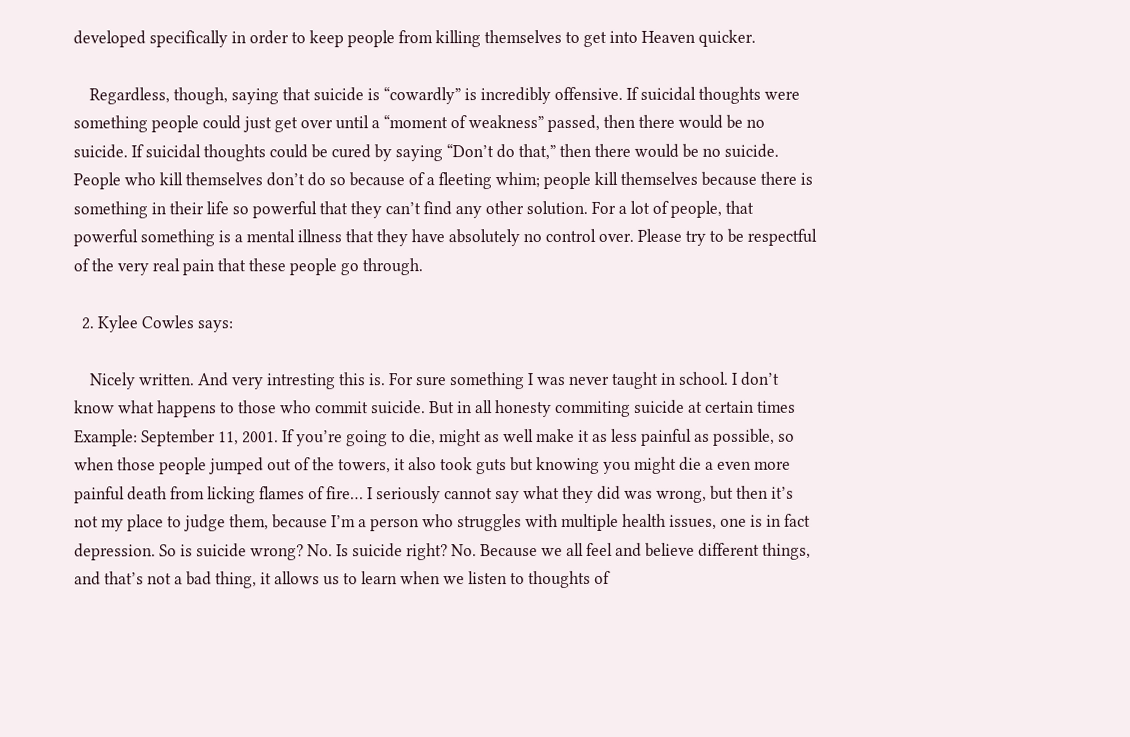developed specifically in order to keep people from killing themselves to get into Heaven quicker.

    Regardless, though, saying that suicide is “cowardly” is incredibly offensive. If suicidal thoughts were something people could just get over until a “moment of weakness” passed, then there would be no suicide. If suicidal thoughts could be cured by saying “Don’t do that,” then there would be no suicide. People who kill themselves don’t do so because of a fleeting whim; people kill themselves because there is something in their life so powerful that they can’t find any other solution. For a lot of people, that powerful something is a mental illness that they have absolutely no control over. Please try to be respectful of the very real pain that these people go through.

  2. Kylee Cowles says:

    Nicely written. And very intresting this is. For sure something I was never taught in school. I don’t know what happens to those who commit suicide. But in all honesty commiting suicide at certain times Example: September 11, 2001. If you’re going to die, might as well make it as less painful as possible, so when those people jumped out of the towers, it also took guts but knowing you might die a even more painful death from licking flames of fire… I seriously cannot say what they did was wrong, but then it’s not my place to judge them, because I’m a person who struggles with multiple health issues, one is in fact depression. So is suicide wrong? No. Is suicide right? No. Because we all feel and believe different things, and that’s not a bad thing, it allows us to learn when we listen to thoughts of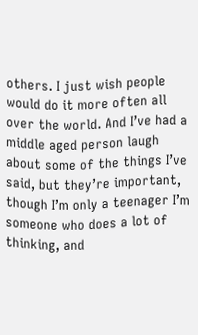others. I just wish people would do it more often all over the world. And I’ve had a middle aged person laugh about some of the things I’ve said, but they’re important, though I’m only a teenager I’m someone who does a lot of thinking, and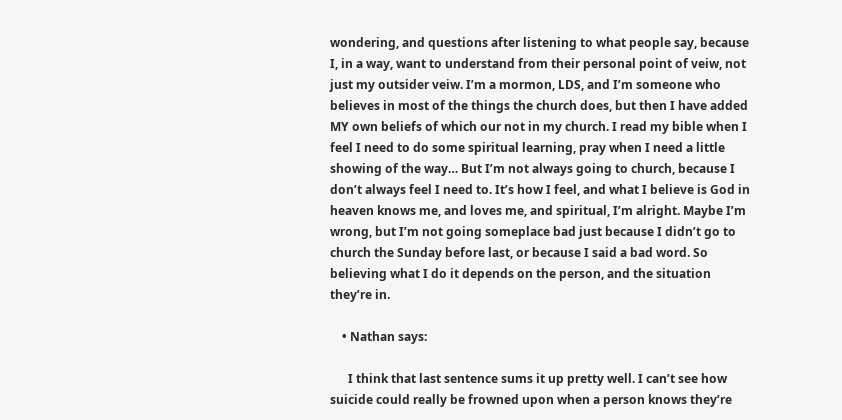wondering, and questions after listening to what people say, because I, in a way, want to understand from their personal point of veiw, not just my outsider veiw. I’m a mormon, LDS, and I’m someone who believes in most of the things the church does, but then I have added MY own beliefs of which our not in my church. I read my bible when I feel I need to do some spiritual learning, pray when I need a little showing of the way… But I’m not always going to church, because I don’t always feel I need to. It’s how I feel, and what I believe is God in heaven knows me, and loves me, and spiritual, I’m alright. Maybe I’m wrong, but I’m not going someplace bad just because I didn’t go to church the Sunday before last, or because I said a bad word. So believing what I do it depends on the person, and the situation they’re in.

    • Nathan says:

      I think that last sentence sums it up pretty well. I can’t see how suicide could really be frowned upon when a person knows they’re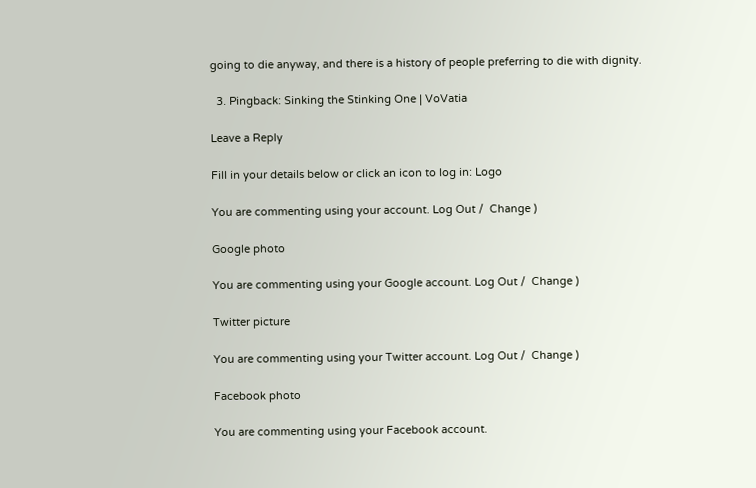going to die anyway, and there is a history of people preferring to die with dignity.

  3. Pingback: Sinking the Stinking One | VoVatia

Leave a Reply

Fill in your details below or click an icon to log in: Logo

You are commenting using your account. Log Out /  Change )

Google photo

You are commenting using your Google account. Log Out /  Change )

Twitter picture

You are commenting using your Twitter account. Log Out /  Change )

Facebook photo

You are commenting using your Facebook account.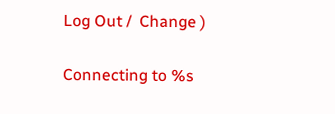Log Out /  Change )

Connecting to %s